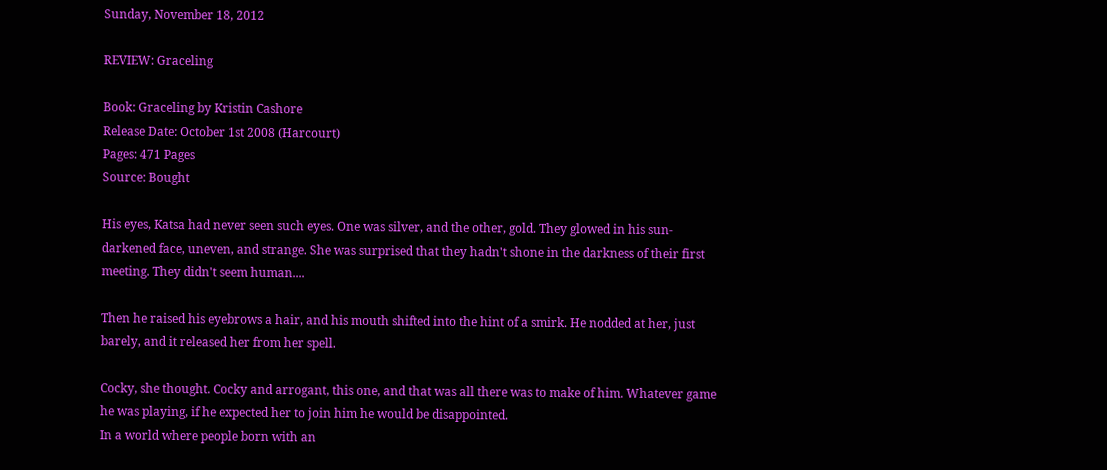Sunday, November 18, 2012

REVIEW: Graceling

Book: Graceling by Kristin Cashore
Release Date: October 1st 2008 (Harcourt)
Pages: 471 Pages
Source: Bought

His eyes, Katsa had never seen such eyes. One was silver, and the other, gold. They glowed in his sun-darkened face, uneven, and strange. She was surprised that they hadn't shone in the darkness of their first meeting. They didn't seem human....

Then he raised his eyebrows a hair, and his mouth shifted into the hint of a smirk. He nodded at her, just barely, and it released her from her spell.

Cocky, she thought. Cocky and arrogant, this one, and that was all there was to make of him. Whatever game he was playing, if he expected her to join him he would be disappointed.
In a world where people born with an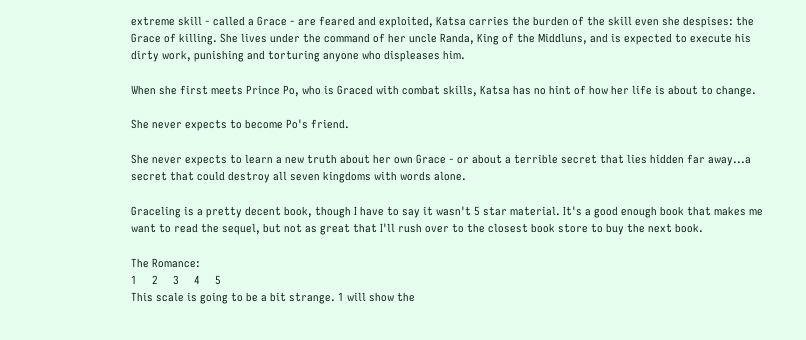extreme skill - called a Grace - are feared and exploited, Katsa carries the burden of the skill even she despises: the Grace of killing. She lives under the command of her uncle Randa, King of the Middluns, and is expected to execute his dirty work, punishing and torturing anyone who displeases him.

When she first meets Prince Po, who is Graced with combat skills, Katsa has no hint of how her life is about to change.

She never expects to become Po's friend.

She never expects to learn a new truth about her own Grace - or about a terrible secret that lies hidden far away...a secret that could destroy all seven kingdoms with words alone.

Graceling is a pretty decent book, though I have to say it wasn't 5 star material. It's a good enough book that makes me want to read the sequel, but not as great that I'll rush over to the closest book store to buy the next book.

The Romance:
1     2     3     4     5
This scale is going to be a bit strange. 1 will show the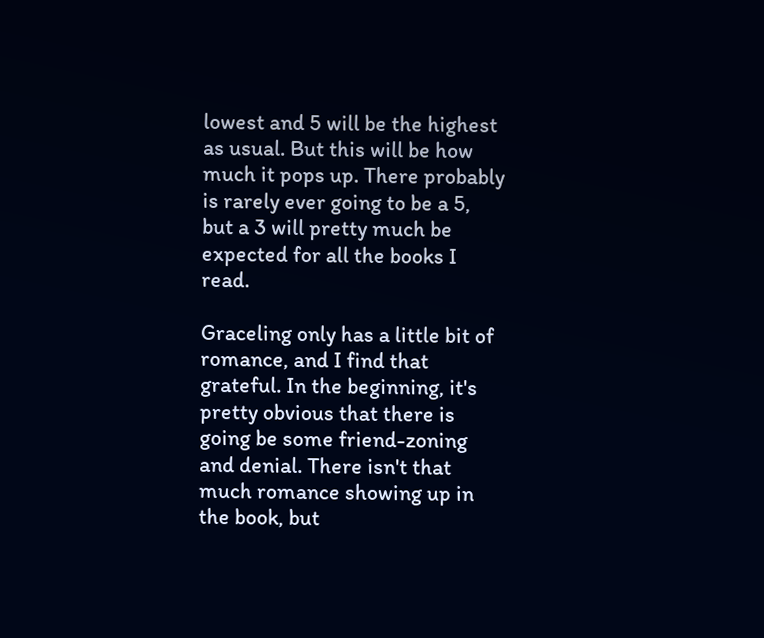lowest and 5 will be the highest as usual. But this will be how much it pops up. There probably is rarely ever going to be a 5, but a 3 will pretty much be expected for all the books I read.

Graceling only has a little bit of romance, and I find that grateful. In the beginning, it's pretty obvious that there is going be some friend-zoning and denial. There isn't that much romance showing up in the book, but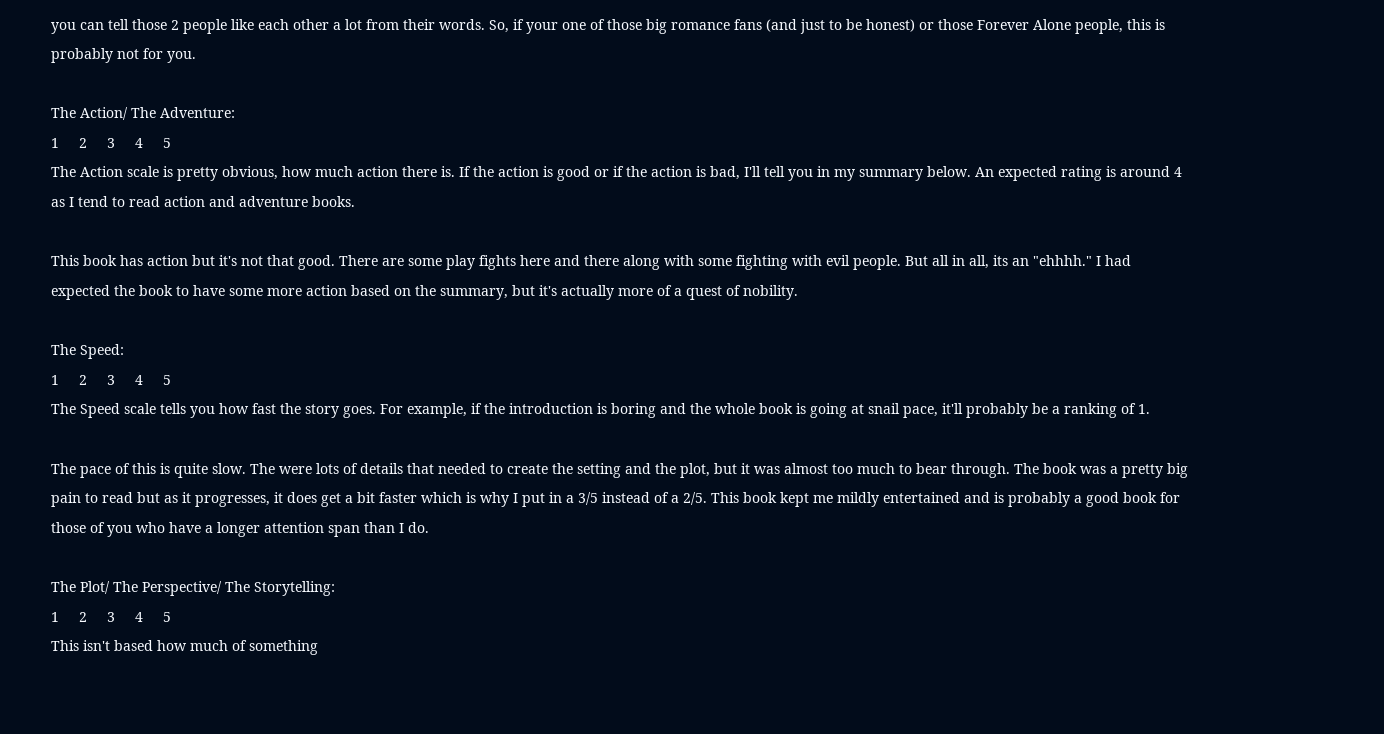you can tell those 2 people like each other a lot from their words. So, if your one of those big romance fans (and just to be honest) or those Forever Alone people, this is probably not for you.

The Action/ The Adventure:
1     2     3     4     5
The Action scale is pretty obvious, how much action there is. If the action is good or if the action is bad, I'll tell you in my summary below. An expected rating is around 4 as I tend to read action and adventure books.

This book has action but it's not that good. There are some play fights here and there along with some fighting with evil people. But all in all, its an "ehhhh." I had expected the book to have some more action based on the summary, but it's actually more of a quest of nobility.

The Speed:
1     2     3     4     5
The Speed scale tells you how fast the story goes. For example, if the introduction is boring and the whole book is going at snail pace, it'll probably be a ranking of 1.

The pace of this is quite slow. The were lots of details that needed to create the setting and the plot, but it was almost too much to bear through. The book was a pretty big pain to read but as it progresses, it does get a bit faster which is why I put in a 3/5 instead of a 2/5. This book kept me mildly entertained and is probably a good book for those of you who have a longer attention span than I do.

The Plot/ The Perspective/ The Storytelling:
1     2     3     4     5
This isn't based how much of something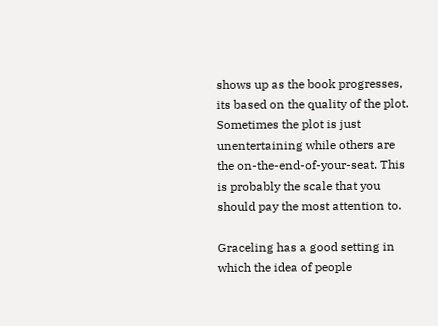shows up as the book progresses, its based on the quality of the plot. Sometimes the plot is just unentertaining while others are the on-the-end-of-your-seat. This is probably the scale that you should pay the most attention to.

Graceling has a good setting in which the idea of people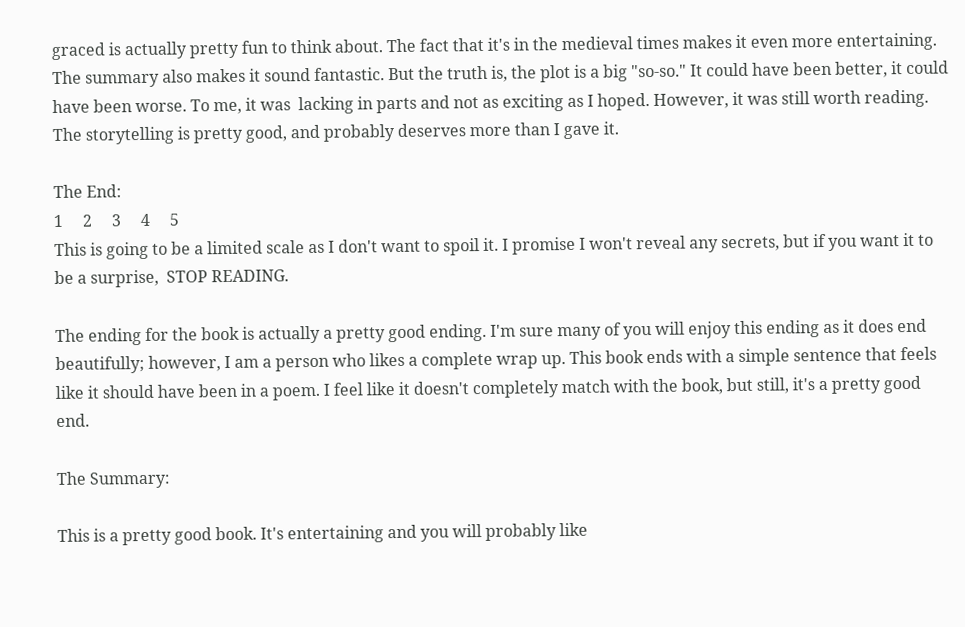graced is actually pretty fun to think about. The fact that it's in the medieval times makes it even more entertaining. The summary also makes it sound fantastic. But the truth is, the plot is a big "so-so." It could have been better, it could have been worse. To me, it was  lacking in parts and not as exciting as I hoped. However, it was still worth reading. The storytelling is pretty good, and probably deserves more than I gave it.

The End:
1     2     3     4     5
This is going to be a limited scale as I don't want to spoil it. I promise I won't reveal any secrets, but if you want it to be a surprise,  STOP READING.

The ending for the book is actually a pretty good ending. I'm sure many of you will enjoy this ending as it does end beautifully; however, I am a person who likes a complete wrap up. This book ends with a simple sentence that feels like it should have been in a poem. I feel like it doesn't completely match with the book, but still, it's a pretty good end.

The Summary:

This is a pretty good book. It's entertaining and you will probably like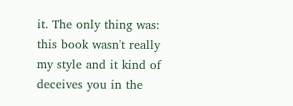it. The only thing was:  this book wasn't really my style and it kind of deceives you in the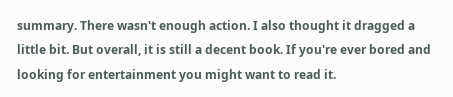summary. There wasn't enough action. I also thought it dragged a little bit. But overall, it is still a decent book. If you're ever bored and looking for entertainment you might want to read it.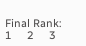Final Rank:
1     2     3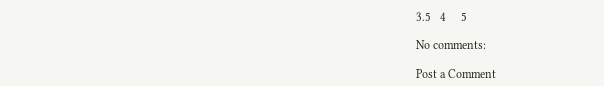3.5   4     5

No comments:

Post a Comment